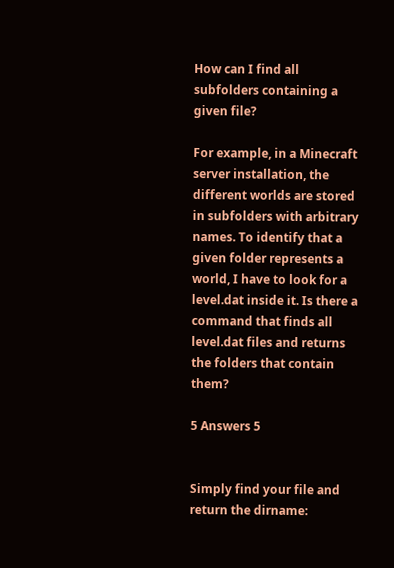How can I find all subfolders containing a given file?

For example, in a Minecraft server installation, the different worlds are stored in subfolders with arbitrary names. To identify that a given folder represents a world, I have to look for a level.dat inside it. Is there a command that finds all level.dat files and returns the folders that contain them?

5 Answers 5


Simply find your file and return the dirname: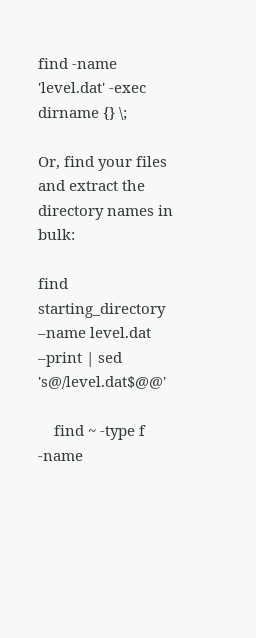find -name 'level.dat' -exec dirname {} \;

Or, find your files and extract the directory names in bulk:

find starting_directory –name level.dat –print | sed 's@/level.dat$@@'

    find ~ -type f -name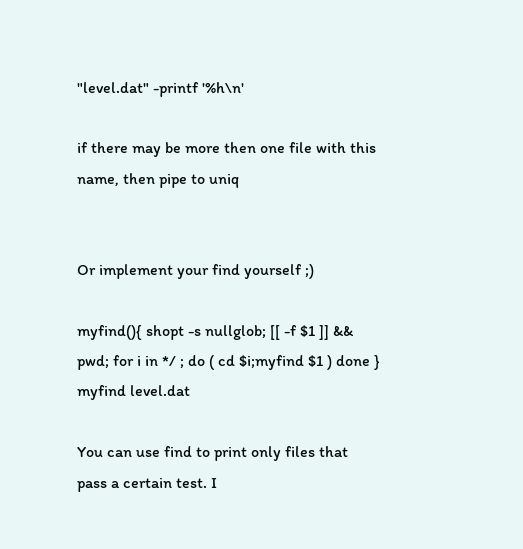"level.dat" -printf '%h\n'

if there may be more then one file with this name, then pipe to uniq


Or implement your find yourself ;)

myfind(){ shopt -s nullglob; [[ -f $1 ]] && pwd; for i in */ ; do ( cd $i;myfind $1 ) done }
myfind level.dat

You can use find to print only files that pass a certain test. I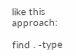like this approach:

find . -type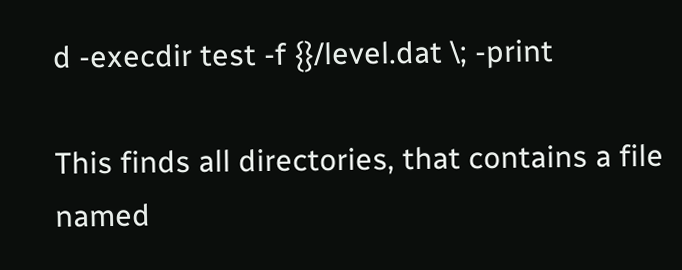d -execdir test -f {}/level.dat \; -print

This finds all directories, that contains a file named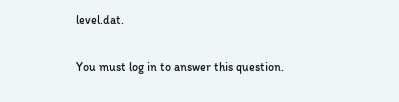level.dat.

You must log in to answer this question.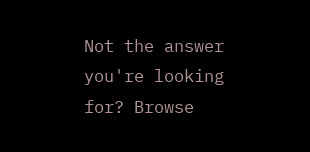Not the answer you're looking for? Browse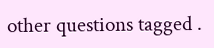other questions tagged .